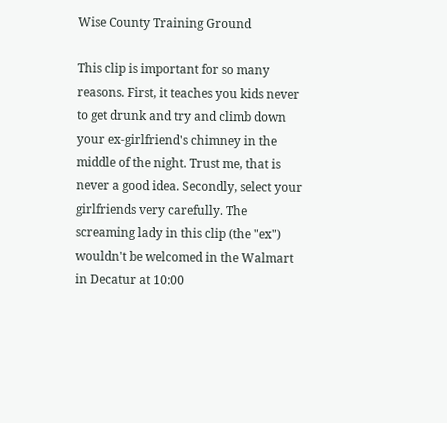Wise County Training Ground

This clip is important for so many reasons. First, it teaches you kids never to get drunk and try and climb down your ex-girlfriend's chimney in the middle of the night. Trust me, that is never a good idea. Secondly, select your girlfriends very carefully. The screaming lady in this clip (the "ex") wouldn't be welcomed in the Walmart in Decatur at 10:00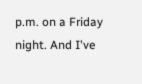p.m. on a Friday night. And I've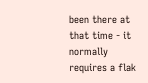been there at that time - it normally requires a flak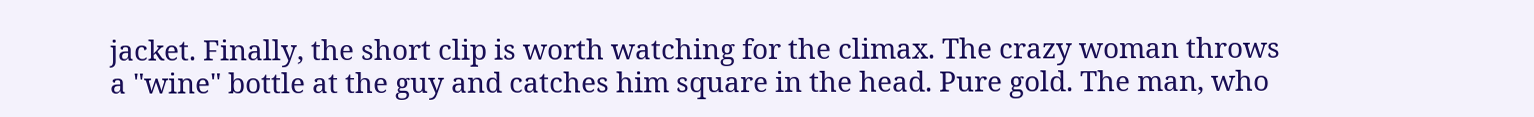jacket. Finally, the short clip is worth watching for the climax. The crazy woman throws a "wine" bottle at the guy and catches him square in the head. Pure gold. The man, who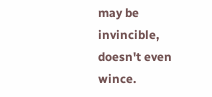may be invincible, doesn't even wince.